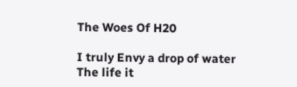The Woes Of H20

I truly Envy a drop of water
The life it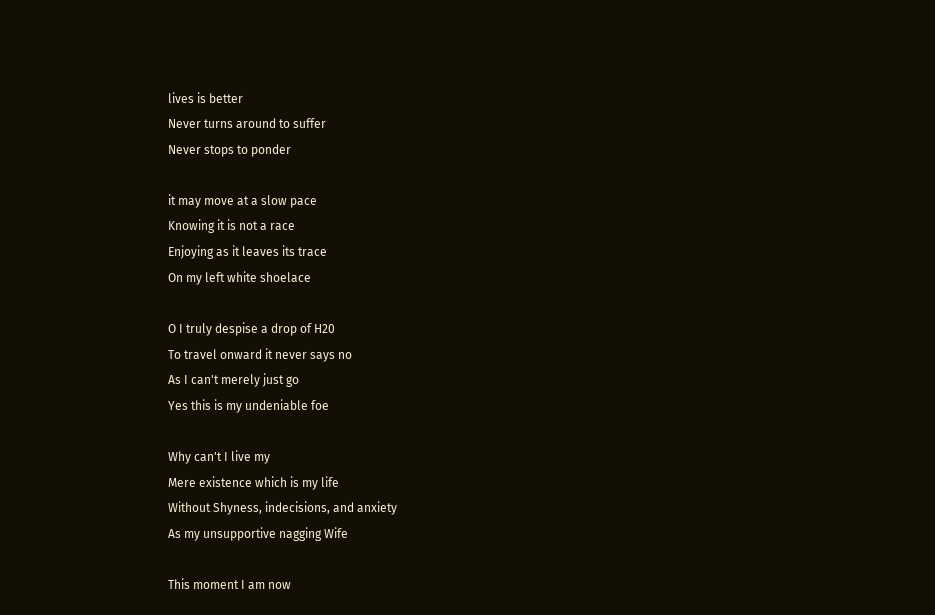lives is better
Never turns around to suffer
Never stops to ponder

it may move at a slow pace
Knowing it is not a race
Enjoying as it leaves its trace
On my left white shoelace

O I truly despise a drop of H20
To travel onward it never says no
As I can't merely just go
Yes this is my undeniable foe

Why can't I live my
Mere existence which is my life
Without Shyness, indecisions, and anxiety
As my unsupportive nagging Wife

This moment I am now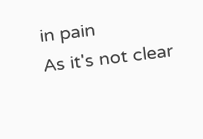in pain
As it's not clear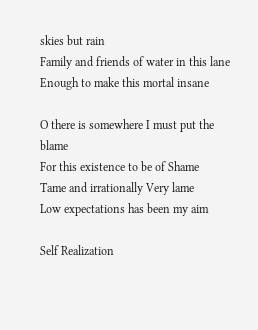skies but rain
Family and friends of water in this lane
Enough to make this mortal insane

O there is somewhere I must put the blame
For this existence to be of Shame
Tame and irrationally Very lame
Low expectations has been my aim

Self Realization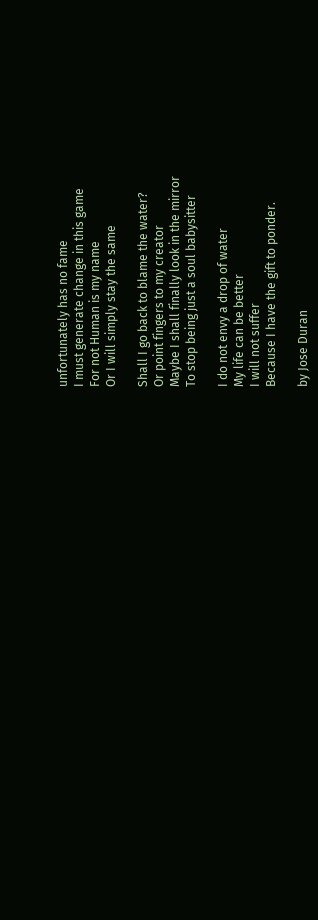unfortunately has no fame
I must generate change in this game
For not Human is my name
Or I will simply stay the same

Shall I go back to blame the water?
Or point fingers to my creator
Maybe I shall finally look in the mirror
To stop being just a soul babysitter

I do not envy a drop of water
My life can be better
I will not suffer
Because I have the gift to ponder.

by Jose Duran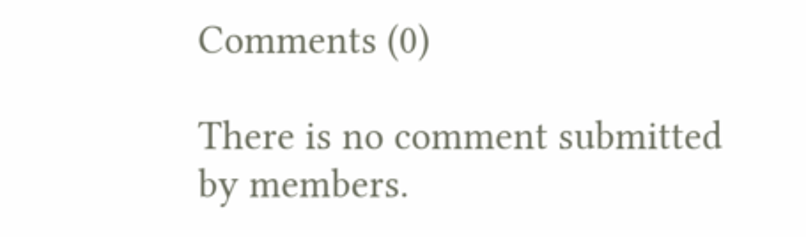Comments (0)

There is no comment submitted by members.